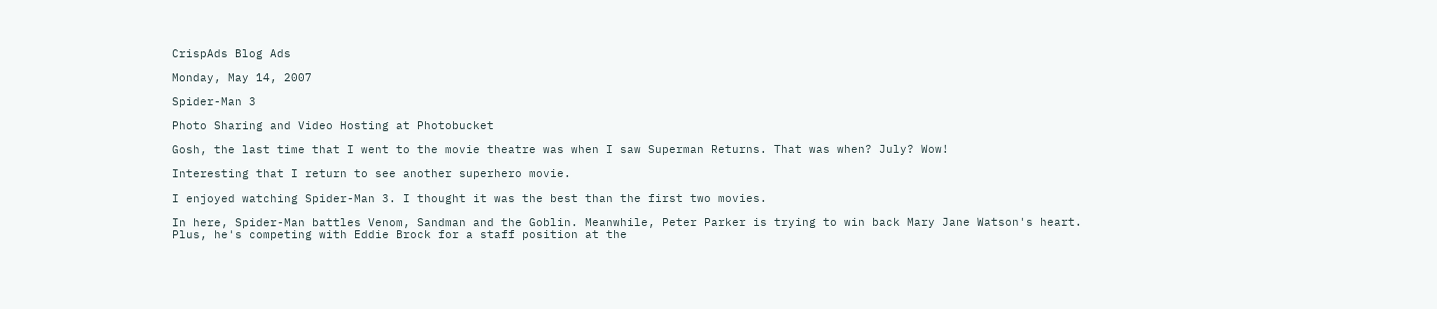CrispAds Blog Ads

Monday, May 14, 2007

Spider-Man 3

Photo Sharing and Video Hosting at Photobucket

Gosh, the last time that I went to the movie theatre was when I saw Superman Returns. That was when? July? Wow!

Interesting that I return to see another superhero movie.

I enjoyed watching Spider-Man 3. I thought it was the best than the first two movies.

In here, Spider-Man battles Venom, Sandman and the Goblin. Meanwhile, Peter Parker is trying to win back Mary Jane Watson's heart. Plus, he's competing with Eddie Brock for a staff position at the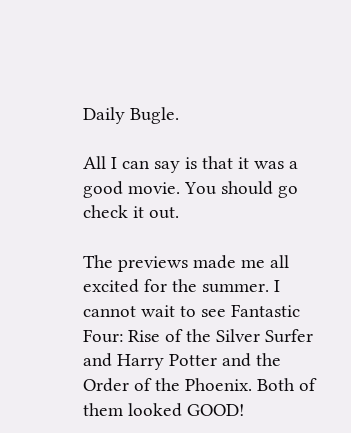Daily Bugle.

All I can say is that it was a good movie. You should go check it out.

The previews made me all excited for the summer. I cannot wait to see Fantastic Four: Rise of the Silver Surfer and Harry Potter and the Order of the Phoenix. Both of them looked GOOD!